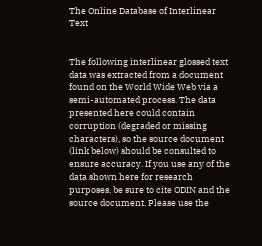The Online Database of Interlinear Text


The following interlinear glossed text data was extracted from a document found on the World Wide Web via a semi-automated process. The data presented here could contain corruption (degraded or missing characters), so the source document (link below) should be consulted to ensure accuracy. If you use any of the data shown here for research purposes, be sure to cite ODIN and the source document. Please use the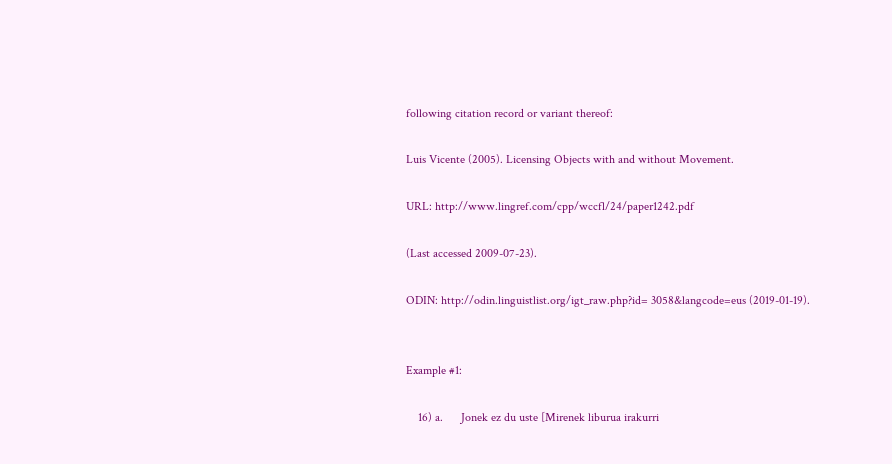following citation record or variant thereof:

Luis Vicente (2005). Licensing Objects with and without Movement.

URL: http://www.lingref.com/cpp/wccfl/24/paper1242.pdf

(Last accessed 2009-07-23).

ODIN: http://odin.linguistlist.org/igt_raw.php?id= 3058&langcode=eus (2019-01-19).


Example #1:

    16) a.      Jonek ez du uste [Mirenek liburua irakurri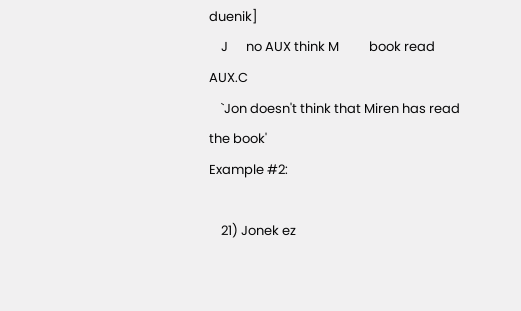duenik]
    J      no AUX think M          book read       AUX.C
    `Jon doesn't think that Miren has read the book'
Example #2:

    21) Jonek ez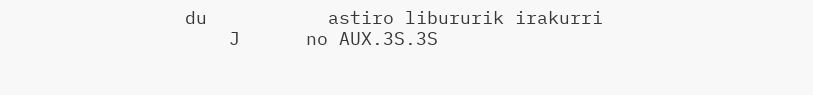du           astiro libururik irakurri
    J      no AUX.3S.3S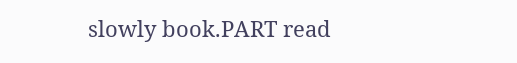slowly book.PART read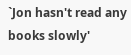`Jon hasn't read any books slowly'